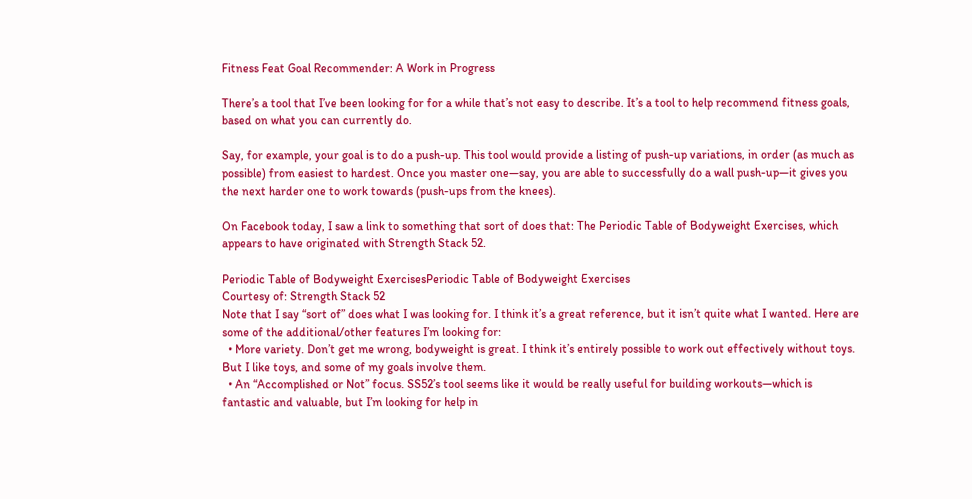Fitness Feat Goal Recommender: A Work in Progress

There’s a tool that I’ve been looking for for a while that’s not easy to describe. It’s a tool to help recommend fitness goals, based on what you can currently do.

Say, for example, your goal is to do a push-up. This tool would provide a listing of push-up variations, in order (as much as possible) from easiest to hardest. Once you master one—say, you are able to successfully do a wall push-up—it gives you the next harder one to work towards (push-ups from the knees).

On Facebook today, I saw a link to something that sort of does that: The Periodic Table of Bodyweight Exercises, which appears to have originated with Strength Stack 52.

Periodic Table of Bodyweight ExercisesPeriodic Table of Bodyweight Exercises
Courtesy of: Strength Stack 52
Note that I say “sort of” does what I was looking for. I think it’s a great reference, but it isn’t quite what I wanted. Here are some of the additional/other features I’m looking for:
  • More variety. Don’t get me wrong, bodyweight is great. I think it’s entirely possible to work out effectively without toys. But I like toys, and some of my goals involve them.
  • An “Accomplished or Not” focus. SS52’s tool seems like it would be really useful for building workouts—which is fantastic and valuable, but I’m looking for help in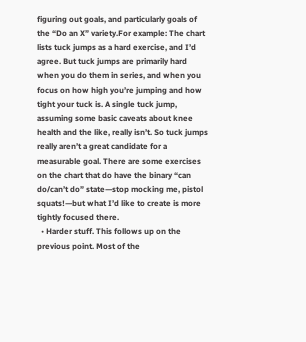figuring out goals, and particularly goals of the “Do an X” variety.For example: The chart lists tuck jumps as a hard exercise, and I’d agree. But tuck jumps are primarily hard when you do them in series, and when you focus on how high you’re jumping and how tight your tuck is. A single tuck jump, assuming some basic caveats about knee health and the like, really isn’t. So tuck jumps really aren’t a great candidate for a measurable goal. There are some exercises on the chart that do have the binary “can do/can’t do” state—stop mocking me, pistol squats!—but what I’d like to create is more tightly focused there.
  • Harder stuff. This follows up on the previous point. Most of the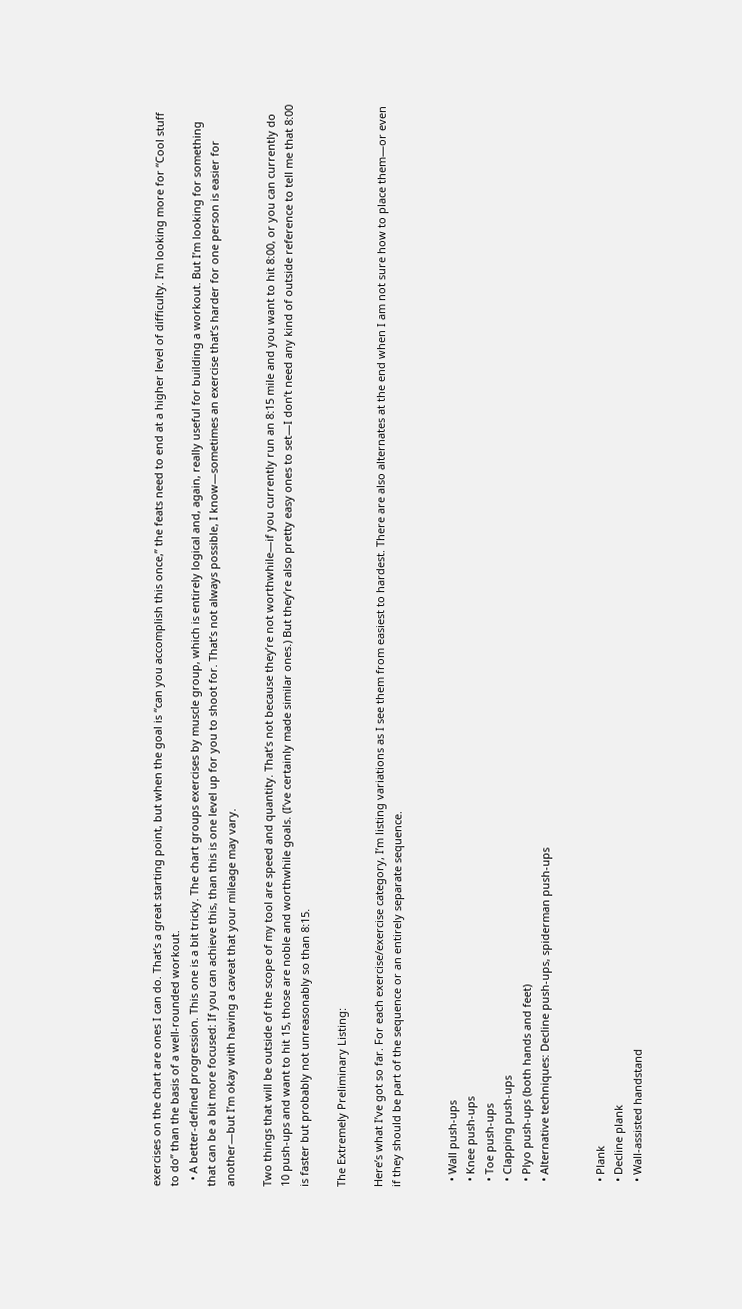exercises on the chart are ones I can do. That’s a great starting point, but when the goal is “can you accomplish this once,” the feats need to end at a higher level of difficulty. I’m looking more for “Cool stuff to do” than the basis of a well-rounded workout.
  • A better-defined progression. This one is a bit tricky. The chart groups exercises by muscle group, which is entirely logical and, again, really useful for building a workout. But I’m looking for something that can be a bit more focused: If you can achieve this, than this is one level up for you to shoot for. That’s not always possible, I know—sometimes an exercise that’s harder for one person is easier for another—but I’m okay with having a caveat that your mileage may vary.

Two things that will be outside of the scope of my tool are speed and quantity. That’s not because they’re not worthwhile—if you currently run an 8:15 mile and you want to hit 8:00, or you can currently do 10 push-ups and want to hit 15, those are noble and worthwhile goals. (I’ve certainly made similar ones.) But they’re also pretty easy ones to set—I don’t need any kind of outside reference to tell me that 8:00 is faster but probably not unreasonably so than 8:15.

The Extremely Preliminary Listing:

Here’s what I’ve got so far. For each exercise/exercise category, I’m listing variations as I see them from easiest to hardest. There are also alternates at the end when I am not sure how to place them—or even if they should be part of the sequence or an entirely separate sequence.


  • Wall push-ups
  • Knee push-ups
  • Toe push-ups
  • Clapping push-ups
  • Plyo push-ups (both hands and feet)
  • Alternative techniques: Decline push-ups, spiderman push-ups


  • Plank
  • Decline plank
  • Wall-assisted handstand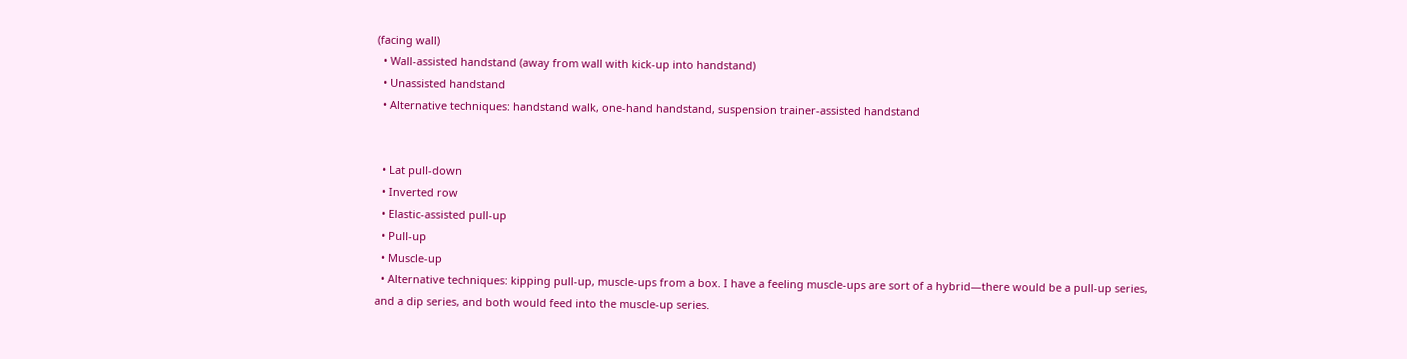(facing wall)
  • Wall-assisted handstand (away from wall with kick-up into handstand)
  • Unassisted handstand
  • Alternative techniques: handstand walk, one-hand handstand, suspension trainer-assisted handstand


  • Lat pull-down
  • Inverted row
  • Elastic-assisted pull-up
  • Pull-up
  • Muscle-up
  • Alternative techniques: kipping pull-up, muscle-ups from a box. I have a feeling muscle-ups are sort of a hybrid—there would be a pull-up series, and a dip series, and both would feed into the muscle-up series.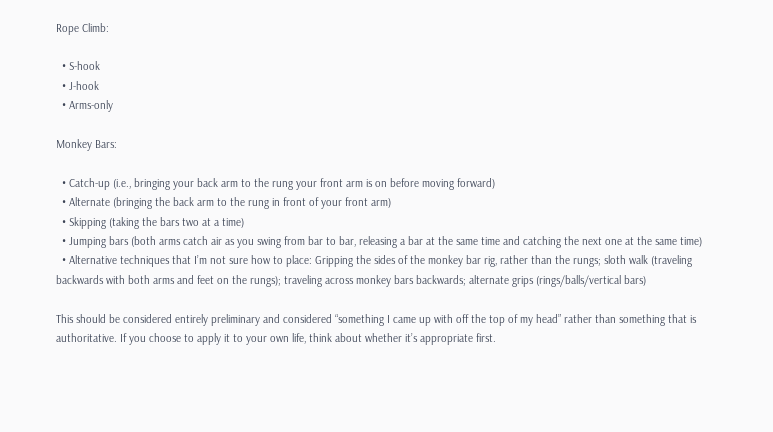Rope Climb:

  • S-hook
  • J-hook
  • Arms-only

Monkey Bars:

  • Catch-up (i.e., bringing your back arm to the rung your front arm is on before moving forward)
  • Alternate (bringing the back arm to the rung in front of your front arm)
  • Skipping (taking the bars two at a time)
  • Jumping bars (both arms catch air as you swing from bar to bar, releasing a bar at the same time and catching the next one at the same time)
  • Alternative techniques that I’m not sure how to place: Gripping the sides of the monkey bar rig, rather than the rungs; sloth walk (traveling backwards with both arms and feet on the rungs); traveling across monkey bars backwards; alternate grips (rings/balls/vertical bars)

This should be considered entirely preliminary and considered “something I came up with off the top of my head” rather than something that is authoritative. If you choose to apply it to your own life, think about whether it’s appropriate first.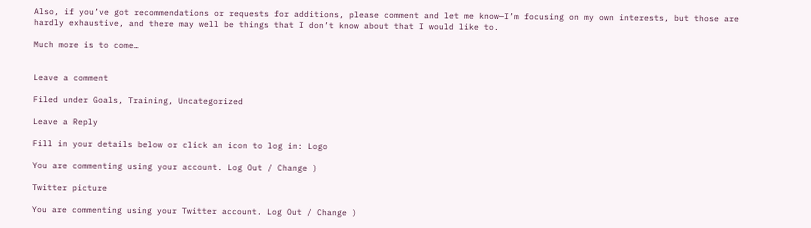Also, if you’ve got recommendations or requests for additions, please comment and let me know—I’m focusing on my own interests, but those are hardly exhaustive, and there may well be things that I don’t know about that I would like to.

Much more is to come…


Leave a comment

Filed under Goals, Training, Uncategorized

Leave a Reply

Fill in your details below or click an icon to log in: Logo

You are commenting using your account. Log Out / Change )

Twitter picture

You are commenting using your Twitter account. Log Out / Change )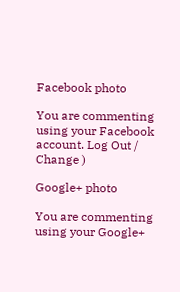Facebook photo

You are commenting using your Facebook account. Log Out / Change )

Google+ photo

You are commenting using your Google+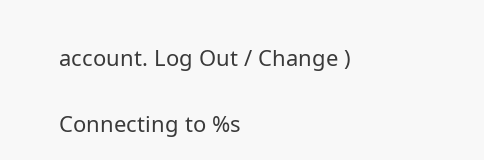account. Log Out / Change )

Connecting to %s